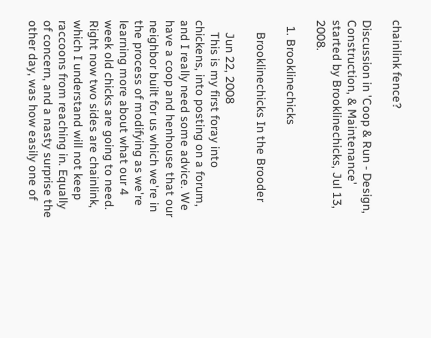chainlink fence?

Discussion in 'Coop & Run - Design, Construction, & Maintenance' started by Brooklinechicks, Jul 13, 2008.

  1. Brooklinechicks

    Brooklinechicks In the Brooder

    Jun 22, 2008
    This is my first foray into chickens, into posting on a forum, and I really need some advice. We have a coop and henhouse that our neighbor built for us which we're in the process of modifying as we're learning more about what our 4 week old chicks are going to need. Right now two sides are chainlink, which I understand will not keep raccoons from reaching in. Equally of concern, and a nasty surprise the other day, was how easily one of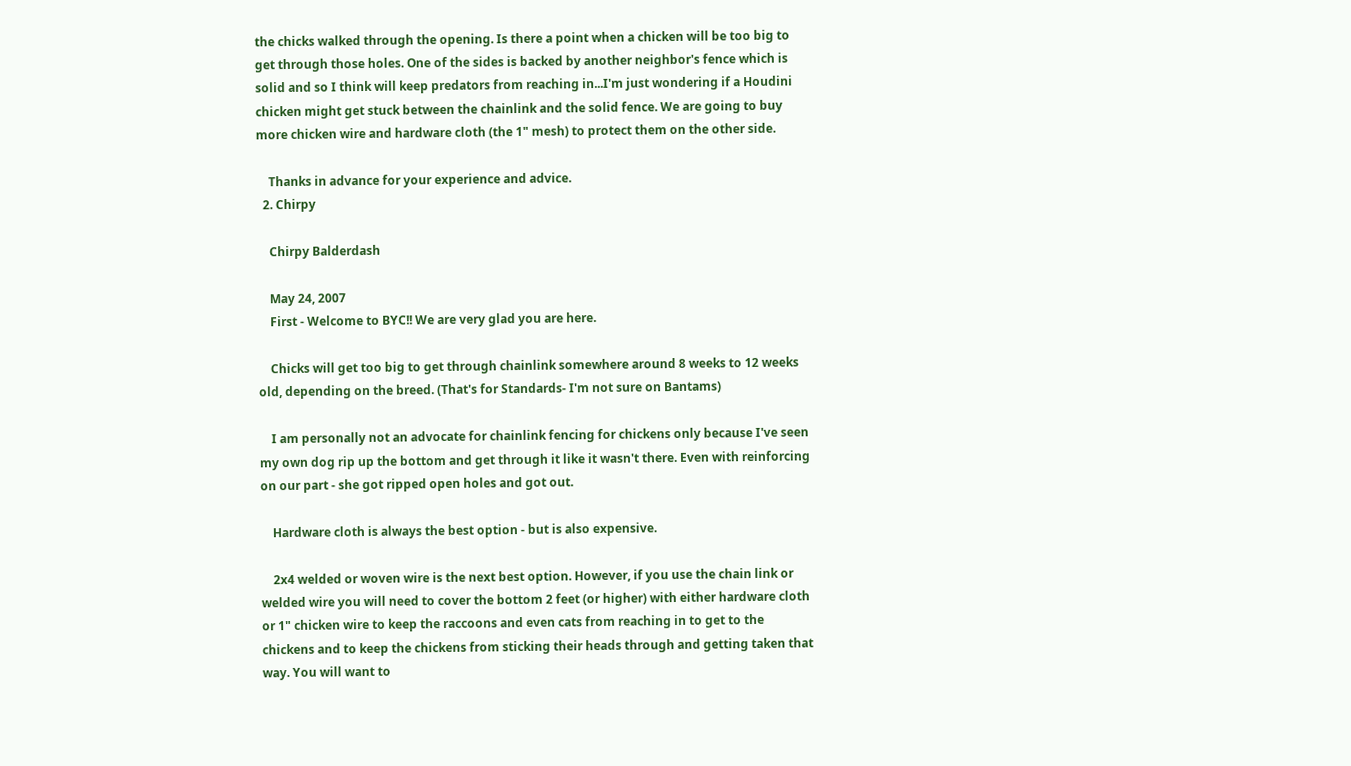the chicks walked through the opening. Is there a point when a chicken will be too big to get through those holes. One of the sides is backed by another neighbor's fence which is solid and so I think will keep predators from reaching in...I'm just wondering if a Houdini chicken might get stuck between the chainlink and the solid fence. We are going to buy more chicken wire and hardware cloth (the 1" mesh) to protect them on the other side.

    Thanks in advance for your experience and advice.
  2. Chirpy

    Chirpy Balderdash

    May 24, 2007
    First - Welcome to BYC!! We are very glad you are here.

    Chicks will get too big to get through chainlink somewhere around 8 weeks to 12 weeks old, depending on the breed. (That's for Standards- I'm not sure on Bantams)

    I am personally not an advocate for chainlink fencing for chickens only because I've seen my own dog rip up the bottom and get through it like it wasn't there. Even with reinforcing on our part - she got ripped open holes and got out.

    Hardware cloth is always the best option - but is also expensive.

    2x4 welded or woven wire is the next best option. However, if you use the chain link or welded wire you will need to cover the bottom 2 feet (or higher) with either hardware cloth or 1" chicken wire to keep the raccoons and even cats from reaching in to get to the chickens and to keep the chickens from sticking their heads through and getting taken that way. You will want to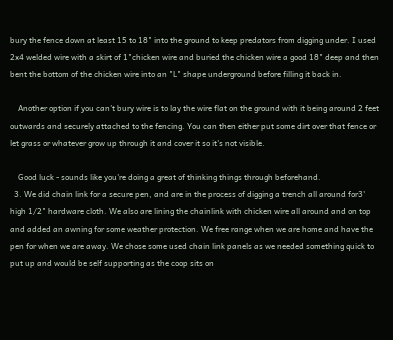bury the fence down at least 15 to 18" into the ground to keep predators from digging under. I used 2x4 welded wire with a skirt of 1"chicken wire and buried the chicken wire a good 18" deep and then bent the bottom of the chicken wire into an "L" shape underground before filling it back in.

    Another option if you can't bury wire is to lay the wire flat on the ground with it being around 2 feet outwards and securely attached to the fencing. You can then either put some dirt over that fence or let grass or whatever grow up through it and cover it so it's not visible.

    Good luck - sounds like you're doing a great of thinking things through beforehand.
  3. We did chain link for a secure pen, and are in the process of digging a trench all around for3' high 1/2" hardware cloth. We also are lining the chainlink with chicken wire all around and on top and added an awning for some weather protection. We free range when we are home and have the pen for when we are away. We chose some used chain link panels as we needed something quick to put up and would be self supporting as the coop sits on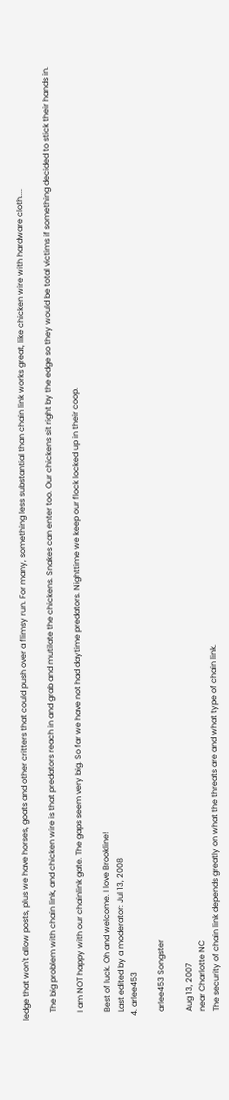ledge that won't allow posts, plus we have horses, goats and other critters that could push over a flimsy run. For many, something less substantial than chain link works great, like chicken wire with hardware cloth....

    The big problem with chain link, and chicken wire is that predators reach in and grab and mutilate the chickens. Snakes can enter too. Our chickens sit right by the edge so they would be total victims if something decided to stick their hands in.

    I am NOT happy with our chainlink gate. The gaps seem very big. So far we have not had daytime predators. Nighttime we keep our flock locked up in their coop.

    Best of luck. Oh and welcome. I love Brookline!
    Last edited by a moderator: Jul 13, 2008
  4. arlee453

    arlee453 Songster

    Aug 13, 2007
    near Charlotte NC
    The security of chain link depends greatly on what the threats are and what type of chain link.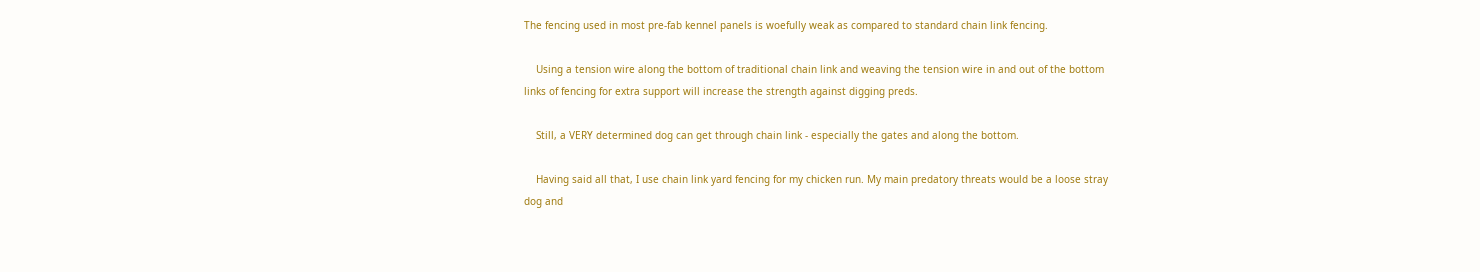The fencing used in most pre-fab kennel panels is woefully weak as compared to standard chain link fencing.

    Using a tension wire along the bottom of traditional chain link and weaving the tension wire in and out of the bottom links of fencing for extra support will increase the strength against digging preds.

    Still, a VERY determined dog can get through chain link - especially the gates and along the bottom.

    Having said all that, I use chain link yard fencing for my chicken run. My main predatory threats would be a loose stray dog and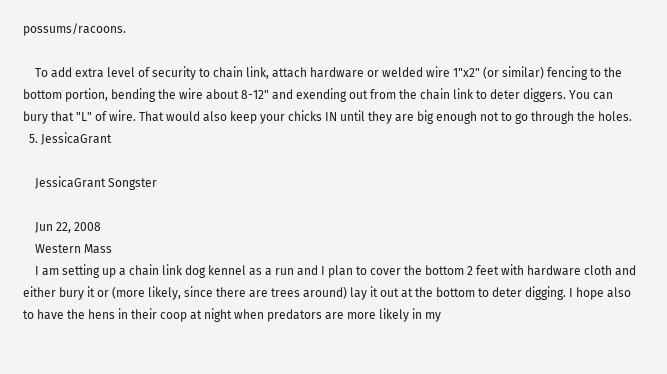possums/racoons.

    To add extra level of security to chain link, attach hardware or welded wire 1"x2" (or similar) fencing to the bottom portion, bending the wire about 8-12" and exending out from the chain link to deter diggers. You can bury that "L" of wire. That would also keep your chicks IN until they are big enough not to go through the holes.
  5. JessicaGrant

    JessicaGrant Songster

    Jun 22, 2008
    Western Mass
    I am setting up a chain link dog kennel as a run and I plan to cover the bottom 2 feet with hardware cloth and either bury it or (more likely, since there are trees around) lay it out at the bottom to deter digging. I hope also to have the hens in their coop at night when predators are more likely in my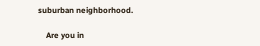suburban neighborhood.

    Are you in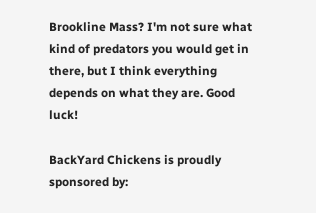Brookline Mass? I'm not sure what kind of predators you would get in there, but I think everything depends on what they are. Good luck!

BackYard Chickens is proudly sponsored by: